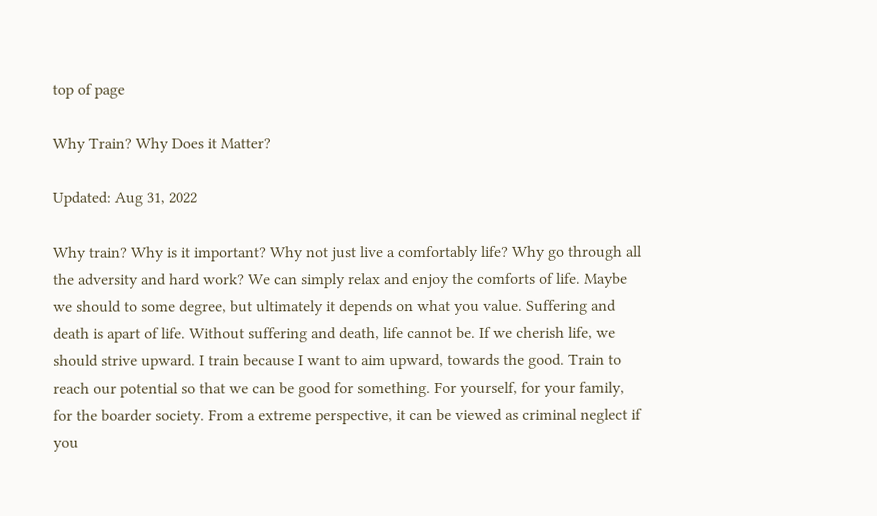top of page

Why Train? Why Does it Matter?

Updated: Aug 31, 2022

Why train? Why is it important? Why not just live a comfortably life? Why go through all the adversity and hard work? We can simply relax and enjoy the comforts of life. Maybe we should to some degree, but ultimately it depends on what you value. Suffering and death is apart of life. Without suffering and death, life cannot be. If we cherish life, we should strive upward. I train because I want to aim upward, towards the good. Train to reach our potential so that we can be good for something. For yourself, for your family, for the boarder society. From a extreme perspective, it can be viewed as criminal neglect if you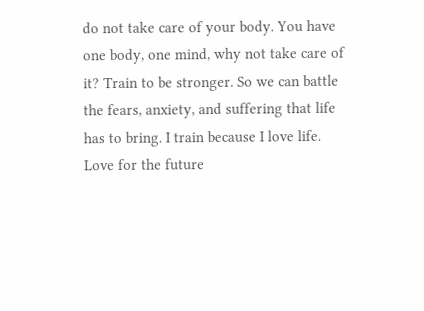do not take care of your body. You have one body, one mind, why not take care of it? Train to be stronger. So we can battle the fears, anxiety, and suffering that life has to bring. I train because I love life. Love for the future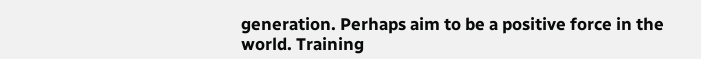generation. Perhaps aim to be a positive force in the world. Training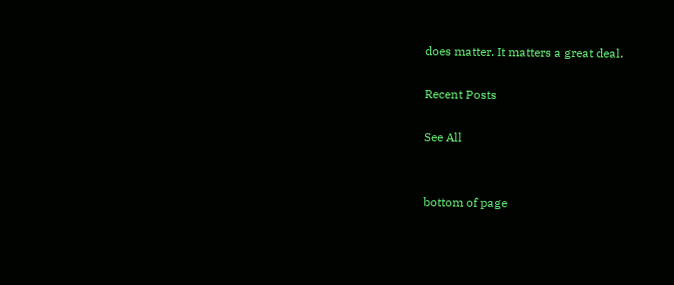does matter. It matters a great deal.

Recent Posts

See All


bottom of page